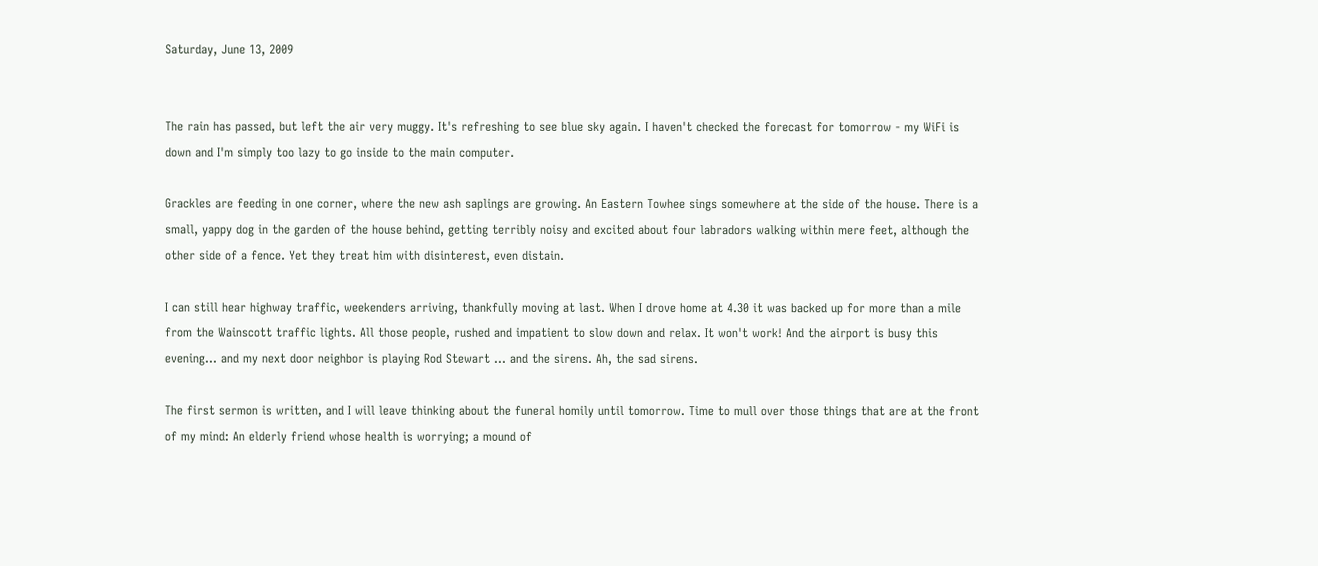Saturday, June 13, 2009


The rain has passed, but left the air very muggy. It's refreshing to see blue sky again. I haven't checked the forecast for tomorrow - my WiFi is down and I'm simply too lazy to go inside to the main computer.

Grackles are feeding in one corner, where the new ash saplings are growing. An Eastern Towhee sings somewhere at the side of the house. There is a small, yappy dog in the garden of the house behind, getting terribly noisy and excited about four labradors walking within mere feet, although the other side of a fence. Yet they treat him with disinterest, even distain.

I can still hear highway traffic, weekenders arriving, thankfully moving at last. When I drove home at 4.30 it was backed up for more than a mile from the Wainscott traffic lights. All those people, rushed and impatient to slow down and relax. It won't work! And the airport is busy this evening... and my next door neighbor is playing Rod Stewart ... and the sirens. Ah, the sad sirens.

The first sermon is written, and I will leave thinking about the funeral homily until tomorrow. Time to mull over those things that are at the front of my mind: An elderly friend whose health is worrying; a mound of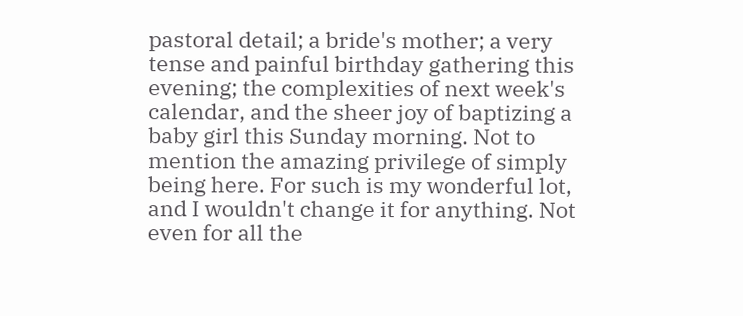pastoral detail; a bride's mother; a very tense and painful birthday gathering this evening; the complexities of next week's calendar, and the sheer joy of baptizing a baby girl this Sunday morning. Not to mention the amazing privilege of simply being here. For such is my wonderful lot, and I wouldn't change it for anything. Not even for all the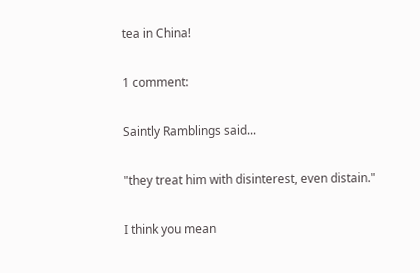tea in China!

1 comment:

Saintly Ramblings said...

"they treat him with disinterest, even distain."

I think you mean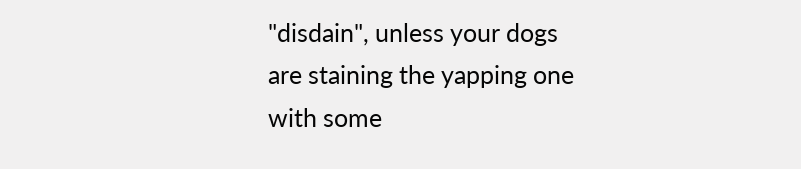"disdain", unless your dogs are staining the yapping one with some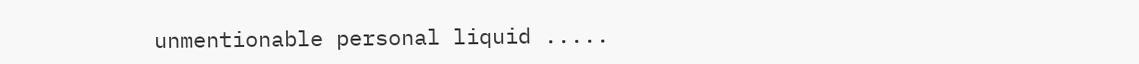unmentionable personal liquid .....